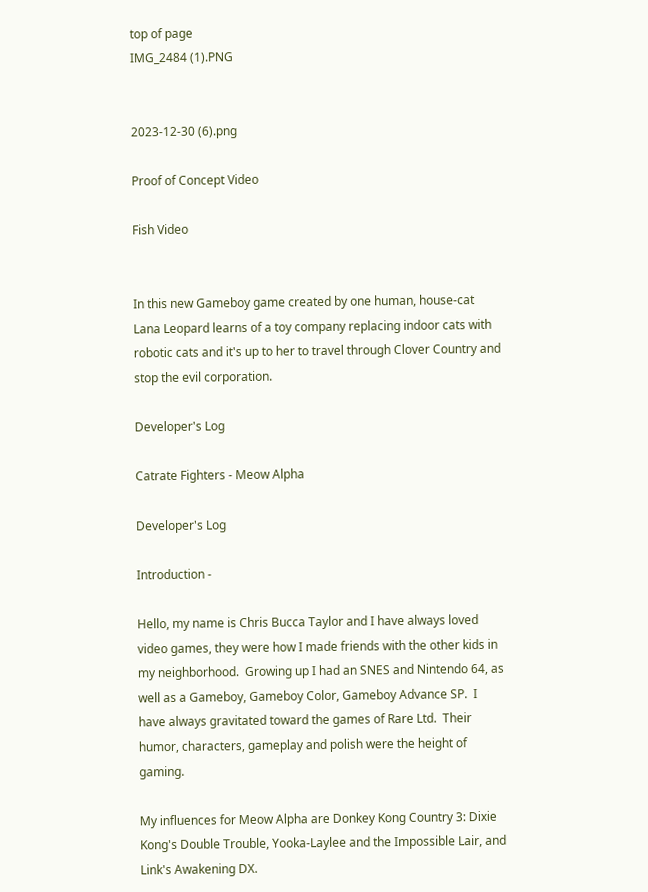top of page
IMG_2484 (1).PNG


2023-12-30 (6).png

Proof of Concept Video

Fish Video


In this new Gameboy game created by one human, house-cat Lana Leopard learns of a toy company replacing indoor cats with robotic cats and it's up to her to travel through Clover Country and stop the evil corporation.

Developer's Log

Catrate Fighters - Meow Alpha

Developer's Log

Introduction -

Hello, my name is Chris Bucca Taylor and I have always loved video games, they were how I made friends with the other kids in my neighborhood.  Growing up I had an SNES and Nintendo 64, as well as a Gameboy, Gameboy Color, Gameboy Advance SP.  I have always gravitated toward the games of Rare Ltd.  Their humor, characters, gameplay and polish were the height of gaming.

My influences for Meow Alpha are Donkey Kong Country 3: Dixie Kong's Double Trouble, Yooka-Laylee and the Impossible Lair, and Link's Awakening DX.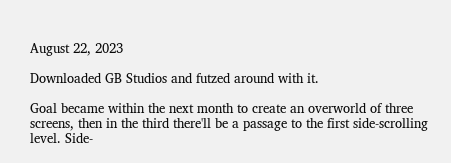August 22, 2023

Downloaded GB Studios and futzed around with it.

Goal became within the next month to create an overworld of three screens, then in the third there'll be a passage to the first side-scrolling level. Side-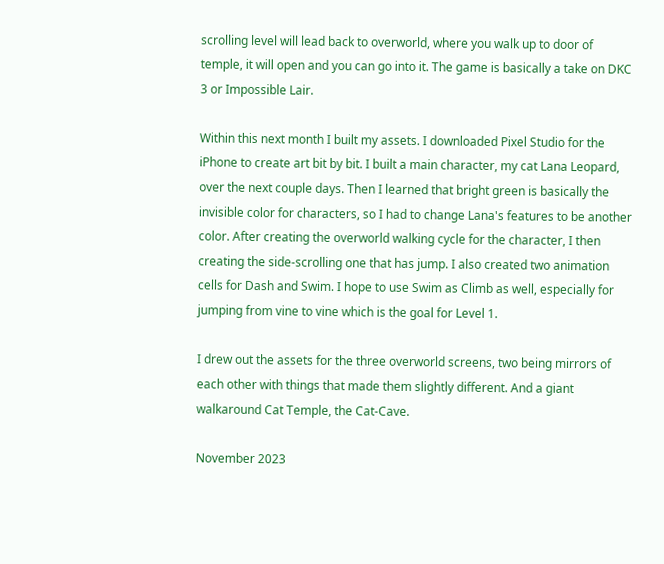scrolling level will lead back to overworld, where you walk up to door of temple, it will open and you can go into it. The game is basically a take on DKC 3 or Impossible Lair.

Within this next month I built my assets. I downloaded Pixel Studio for the iPhone to create art bit by bit. I built a main character, my cat Lana Leopard, over the next couple days. Then I learned that bright green is basically the invisible color for characters, so I had to change Lana's features to be another color. After creating the overworld walking cycle for the character, I then creating the side-scrolling one that has jump. I also created two animation cells for Dash and Swim. I hope to use Swim as Climb as well, especially for jumping from vine to vine which is the goal for Level 1.

I drew out the assets for the three overworld screens, two being mirrors of each other with things that made them slightly different. And a giant walkaround Cat Temple, the Cat-Cave.

November 2023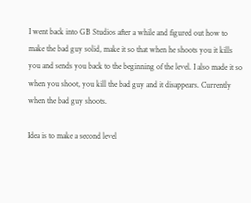I went back into GB Studios after a while and figured out how to make the bad guy solid, make it so that when he shoots you it kills you and sends you back to the beginning of the level. I also made it so when you shoot, you kill the bad guy and it disappears. Currently when the bad guy shoots.

Idea is to make a second level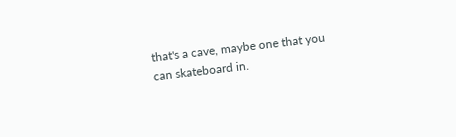that's a cave, maybe one that you can skateboard in.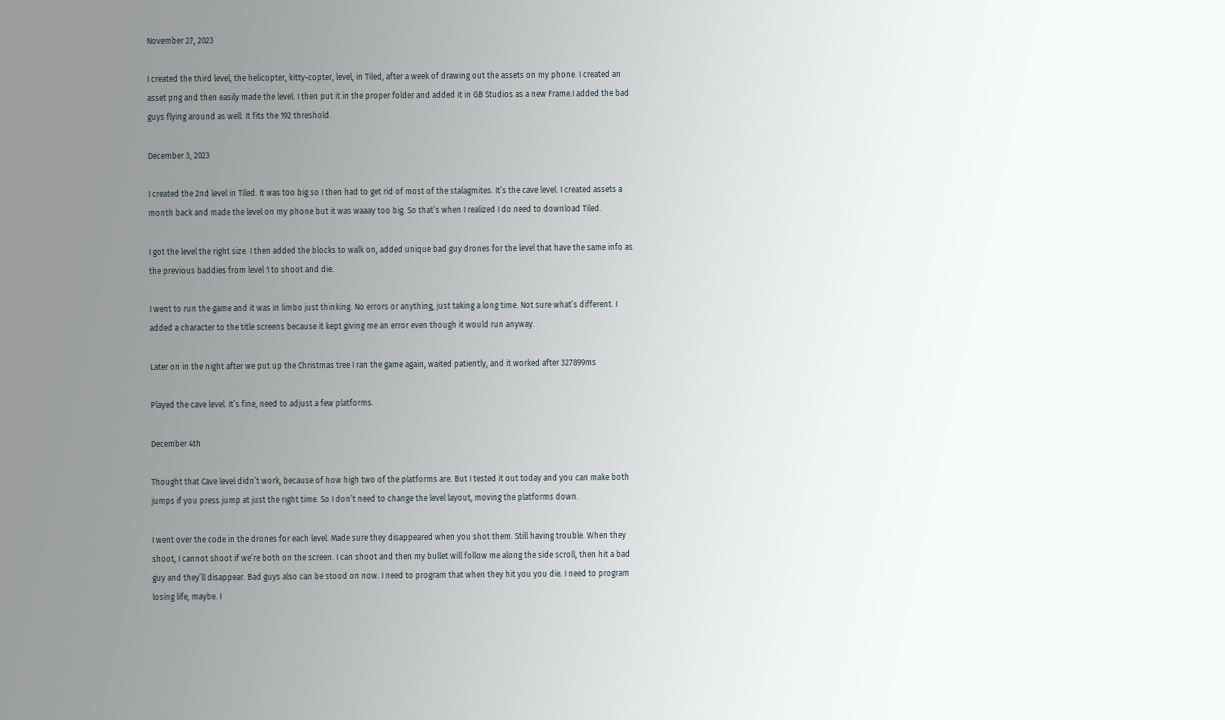November 27, 2023

I created the third level, the helicopter, kitty-copter, level, in Tiled, after a week of drawing out the assets on my phone. I created an asset png and then easily made the level. I then put it in the proper folder and added it in GB Studios as a new Frame.I added the bad guys flying around as well. It fits the 192 threshold.

December 3, 2023

I created the 2nd level in Tiled. It was too big so I then had to get rid of most of the stalagmites. It’s the cave level. I created assets a month back and made the level on my phone but it was waaay too big. So that’s when I realized I do need to download Tiled.

I got the level the right size. I then added the blocks to walk on, added unique bad guy drones for the level that have the same info as the previous baddies from level 1 to shoot and die.

I went to run the game and it was in limbo just thinking. No errors or anything, just taking a long time. Not sure what’s different. I added a character to the title screens because it kept giving me an error even though it would run anyway.

Later on in the night after we put up the Christmas tree I ran the game again, waited patiently, and it worked after 327899ms

Played the cave level. It’s fine, need to adjust a few platforms.

December 4th

Thought that Cave level didn’t work, because of how high two of the platforms are. But I tested it out today and you can make both jumps if you press jump at just the right time. So I don’t need to change the level layout, moving the platforms down.

I went over the code in the drones for each level. Made sure they disappeared when you shot them. Still having trouble. When they shoot, I cannot shoot if we’re both on the screen. I can shoot and then my bullet will follow me along the side scroll, then hit a bad guy and they’ll disappear. Bad guys also can be stood on now. I need to program that when they hit you you die. I need to program losing life, maybe. I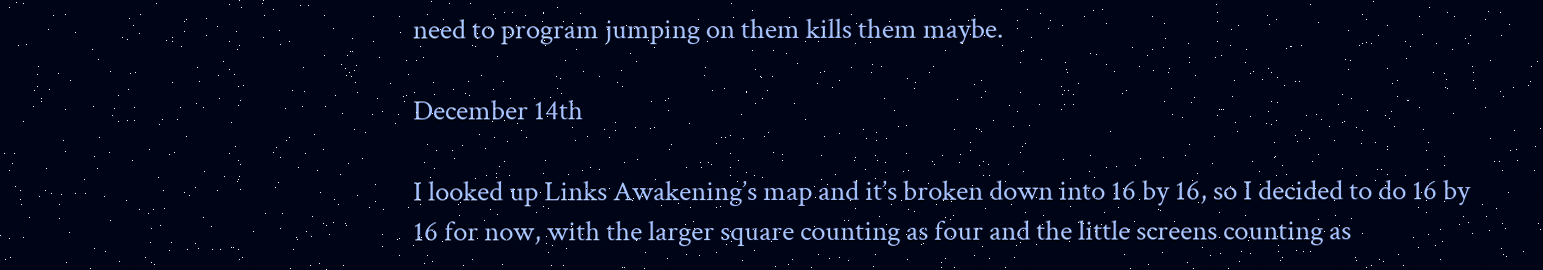need to program jumping on them kills them maybe.

December 14th

I looked up Links Awakening’s map and it’s broken down into 16 by 16, so I decided to do 16 by 16 for now, with the larger square counting as four and the little screens counting as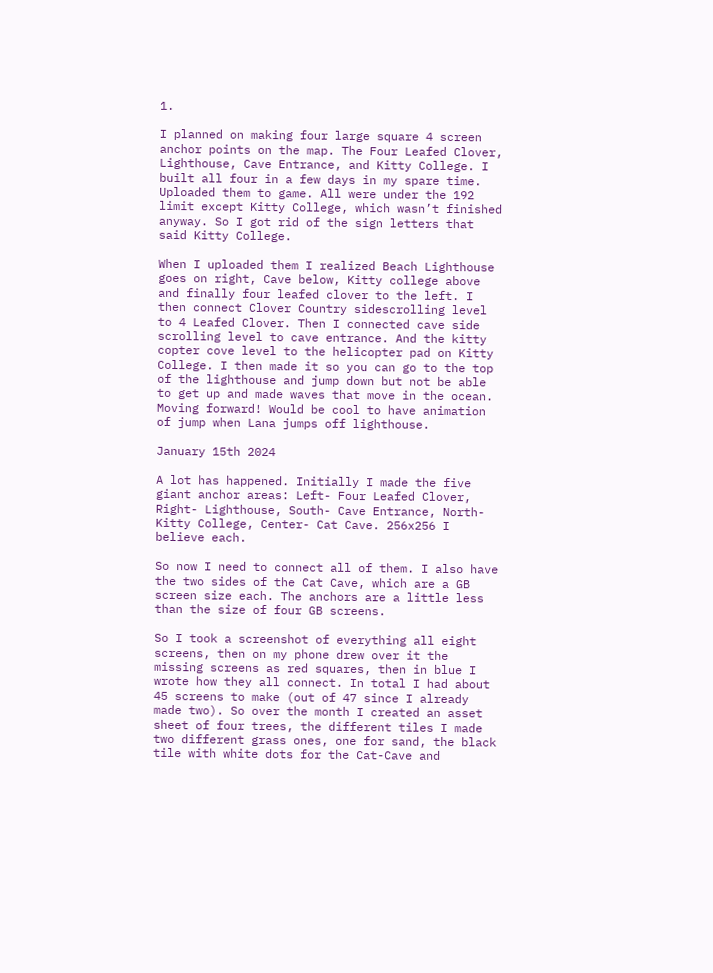1.

I planned on making four large square 4 screen anchor points on the map. The Four Leafed Clover, Lighthouse, Cave Entrance, and Kitty College. I built all four in a few days in my spare time. Uploaded them to game. All were under the 192 limit except Kitty College, which wasn’t finished anyway. So I got rid of the sign letters that said Kitty College.

When I uploaded them I realized Beach Lighthouse goes on right, Cave below, Kitty college above and finally four leafed clover to the left. I then connect Clover Country sidescrolling level to 4 Leafed Clover. Then I connected cave side scrolling level to cave entrance. And the kitty copter cove level to the helicopter pad on Kitty College. I then made it so you can go to the top of the lighthouse and jump down but not be able to get up and made waves that move in the ocean. Moving forward! Would be cool to have animation of jump when Lana jumps off lighthouse.

January 15th 2024

A lot has happened. Initially I made the five giant anchor areas: Left- Four Leafed Clover, Right- Lighthouse, South- Cave Entrance, North- Kitty College, Center- Cat Cave. 256x256 I believe each.

So now I need to connect all of them. I also have the two sides of the Cat Cave, which are a GB screen size each. The anchors are a little less than the size of four GB screens.

So I took a screenshot of everything all eight screens, then on my phone drew over it the missing screens as red squares, then in blue I wrote how they all connect. In total I had about 45 screens to make (out of 47 since I already made two). So over the month I created an asset sheet of four trees, the different tiles I made two different grass ones, one for sand, the black tile with white dots for the Cat-Cave and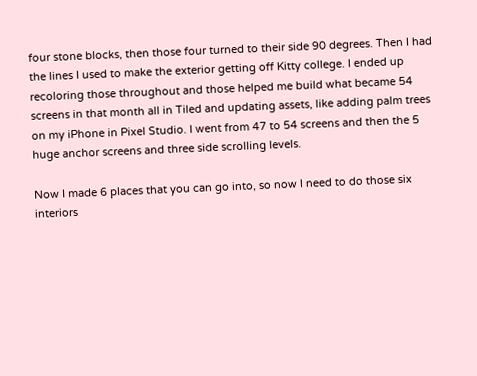four stone blocks, then those four turned to their side 90 degrees. Then I had the lines I used to make the exterior getting off Kitty college. I ended up recoloring those throughout and those helped me build what became 54 screens in that month all in Tiled and updating assets, like adding palm trees on my iPhone in Pixel Studio. I went from 47 to 54 screens and then the 5 huge anchor screens and three side scrolling levels.

Now I made 6 places that you can go into, so now I need to do those six interiors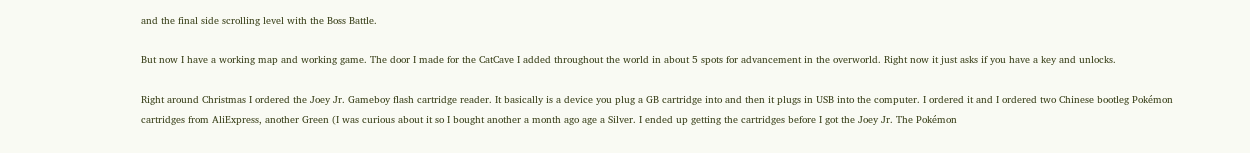and the final side scrolling level with the Boss Battle.

But now I have a working map and working game. The door I made for the CatCave I added throughout the world in about 5 spots for advancement in the overworld. Right now it just asks if you have a key and unlocks.

Right around Christmas I ordered the Joey Jr. Gameboy flash cartridge reader. It basically is a device you plug a GB cartridge into and then it plugs in USB into the computer. I ordered it and I ordered two Chinese bootleg Pokémon cartridges from AliExpress, another Green (I was curious about it so I bought another a month ago age a Silver. I ended up getting the cartridges before I got the Joey Jr. The Pokémon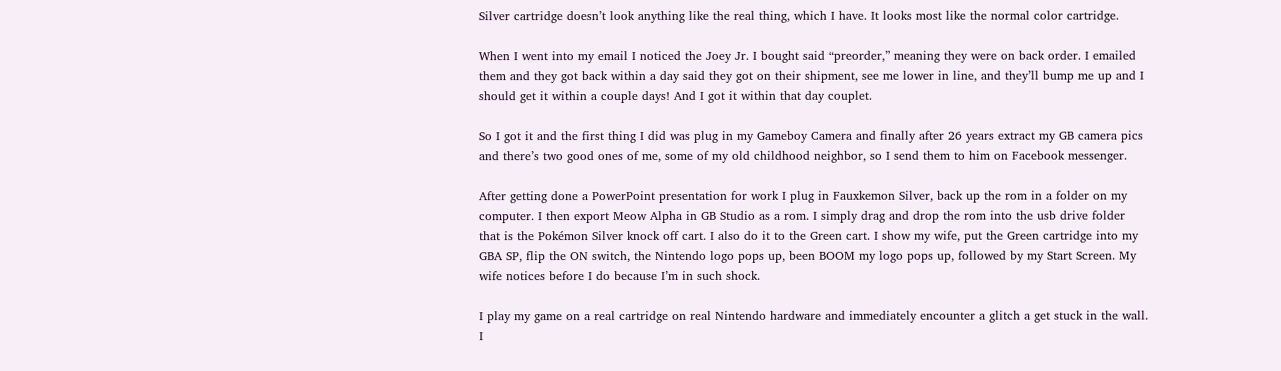Silver cartridge doesn’t look anything like the real thing, which I have. It looks most like the normal color cartridge.

When I went into my email I noticed the Joey Jr. I bought said “preorder,” meaning they were on back order. I emailed them and they got back within a day said they got on their shipment, see me lower in line, and they’ll bump me up and I should get it within a couple days! And I got it within that day couplet.

So I got it and the first thing I did was plug in my Gameboy Camera and finally after 26 years extract my GB camera pics and there’s two good ones of me, some of my old childhood neighbor, so I send them to him on Facebook messenger.

After getting done a PowerPoint presentation for work I plug in Fauxkemon Silver, back up the rom in a folder on my computer. I then export Meow Alpha in GB Studio as a rom. I simply drag and drop the rom into the usb drive folder that is the Pokémon Silver knock off cart. I also do it to the Green cart. I show my wife, put the Green cartridge into my GBA SP, flip the ON switch, the Nintendo logo pops up, been BOOM my logo pops up, followed by my Start Screen. My wife notices before I do because I’m in such shock.

I play my game on a real cartridge on real Nintendo hardware and immediately encounter a glitch a get stuck in the wall. I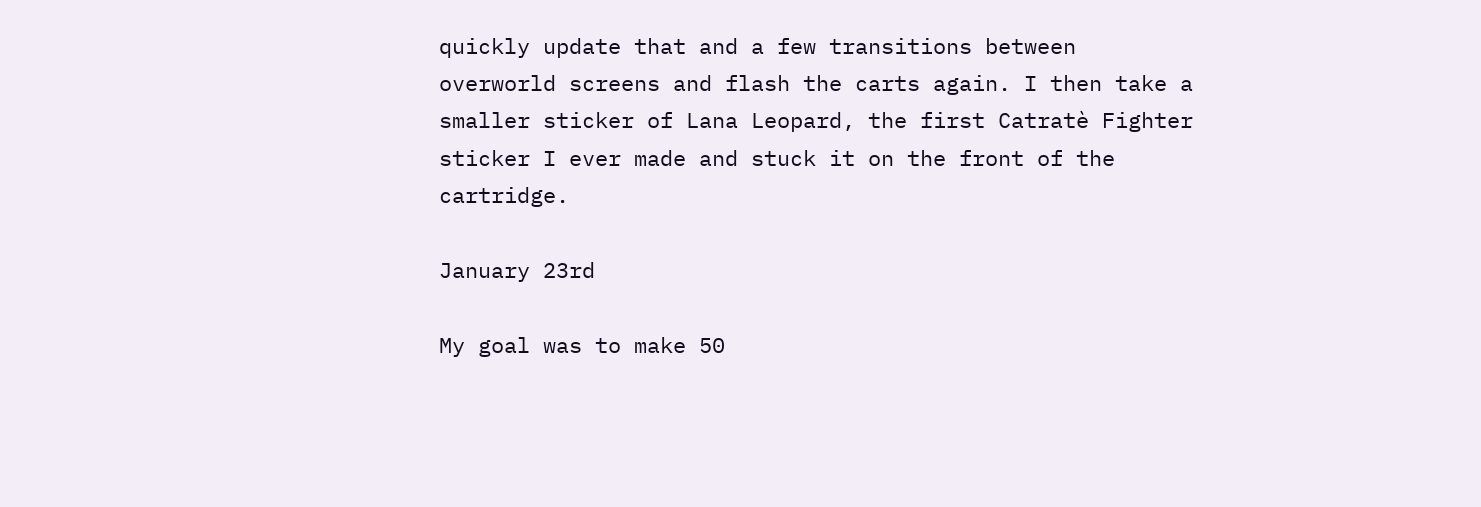quickly update that and a few transitions between overworld screens and flash the carts again. I then take a smaller sticker of Lana Leopard, the first Catratè Fighter sticker I ever made and stuck it on the front of the cartridge.

January 23rd

My goal was to make 50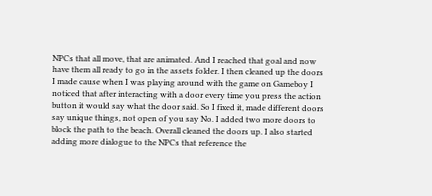NPCs that all move, that are animated. And I reached that goal and now have them all ready to go in the assets folder. I then cleaned up the doors I made cause when I was playing around with the game on Gameboy I noticed that after interacting with a door every time you press the action button it would say what the door said. So I fixed it, made different doors say unique things, not open of you say No. I added two more doors to block the path to the beach. Overall cleaned the doors up. I also started adding more dialogue to the NPCs that reference the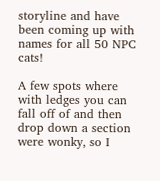storyline and have been coming up with names for all 50 NPC cats!

A few spots where with ledges you can fall off of and then drop down a section were wonky, so I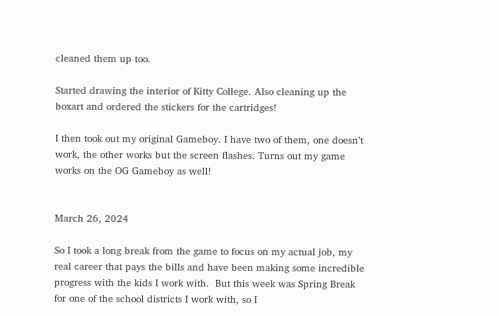cleaned them up too.

Started drawing the interior of Kitty College. Also cleaning up the boxart and ordered the stickers for the cartridges!

I then took out my original Gameboy. I have two of them, one doesn’t work, the other works but the screen flashes. Turns out my game works on the OG Gameboy as well!


March 26, 2024

So I took a long break from the game to focus on my actual job, my real career that pays the bills and have been making some incredible progress with the kids I work with.  But this week was Spring Break for one of the school districts I work with, so I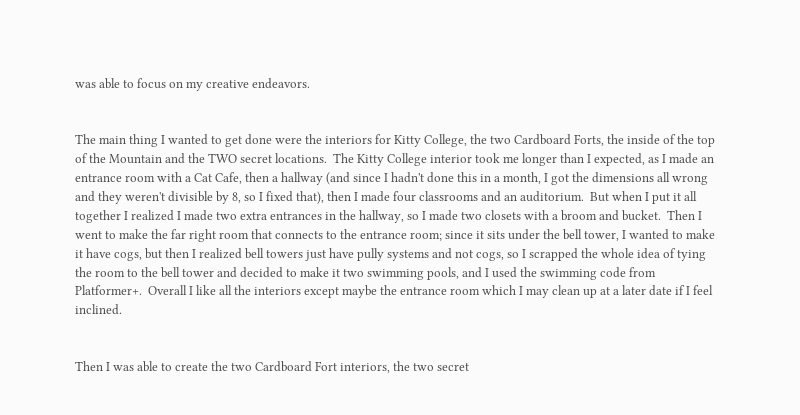was able to focus on my creative endeavors.


The main thing I wanted to get done were the interiors for Kitty College, the two Cardboard Forts, the inside of the top of the Mountain and the TWO secret locations.  The Kitty College interior took me longer than I expected, as I made an entrance room with a Cat Cafe, then a hallway (and since I hadn't done this in a month, I got the dimensions all wrong and they weren't divisible by 8, so I fixed that), then I made four classrooms and an auditorium.  But when I put it all together I realized I made two extra entrances in the hallway, so I made two closets with a broom and bucket.  Then I went to make the far right room that connects to the entrance room; since it sits under the bell tower, I wanted to make it have cogs, but then I realized bell towers just have pully systems and not cogs, so I scrapped the whole idea of tying the room to the bell tower and decided to make it two swimming pools, and I used the swimming code from Platformer+.  Overall I like all the interiors except maybe the entrance room which I may clean up at a later date if I feel inclined.


Then I was able to create the two Cardboard Fort interiors, the two secret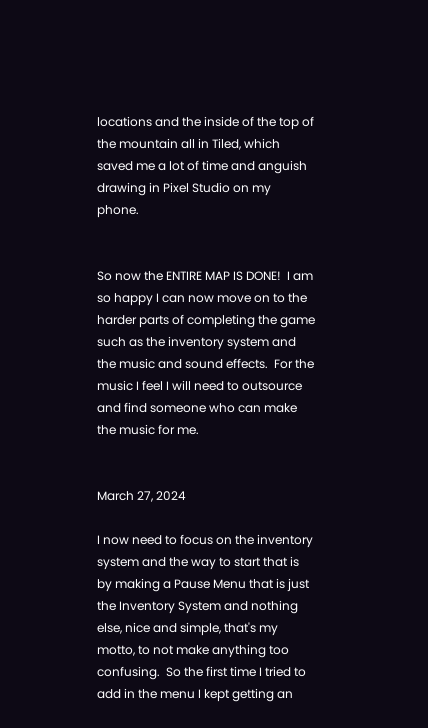locations and the inside of the top of the mountain all in Tiled, which saved me a lot of time and anguish drawing in Pixel Studio on my phone.


So now the ENTIRE MAP IS DONE!  I am so happy I can now move on to the harder parts of completing the game such as the inventory system and the music and sound effects.  For the music I feel I will need to outsource and find someone who can make the music for me.


March 27, 2024

I now need to focus on the inventory system and the way to start that is by making a Pause Menu that is just the Inventory System and nothing else, nice and simple, that's my motto, to not make anything too confusing.  So the first time I tried to add in the menu I kept getting an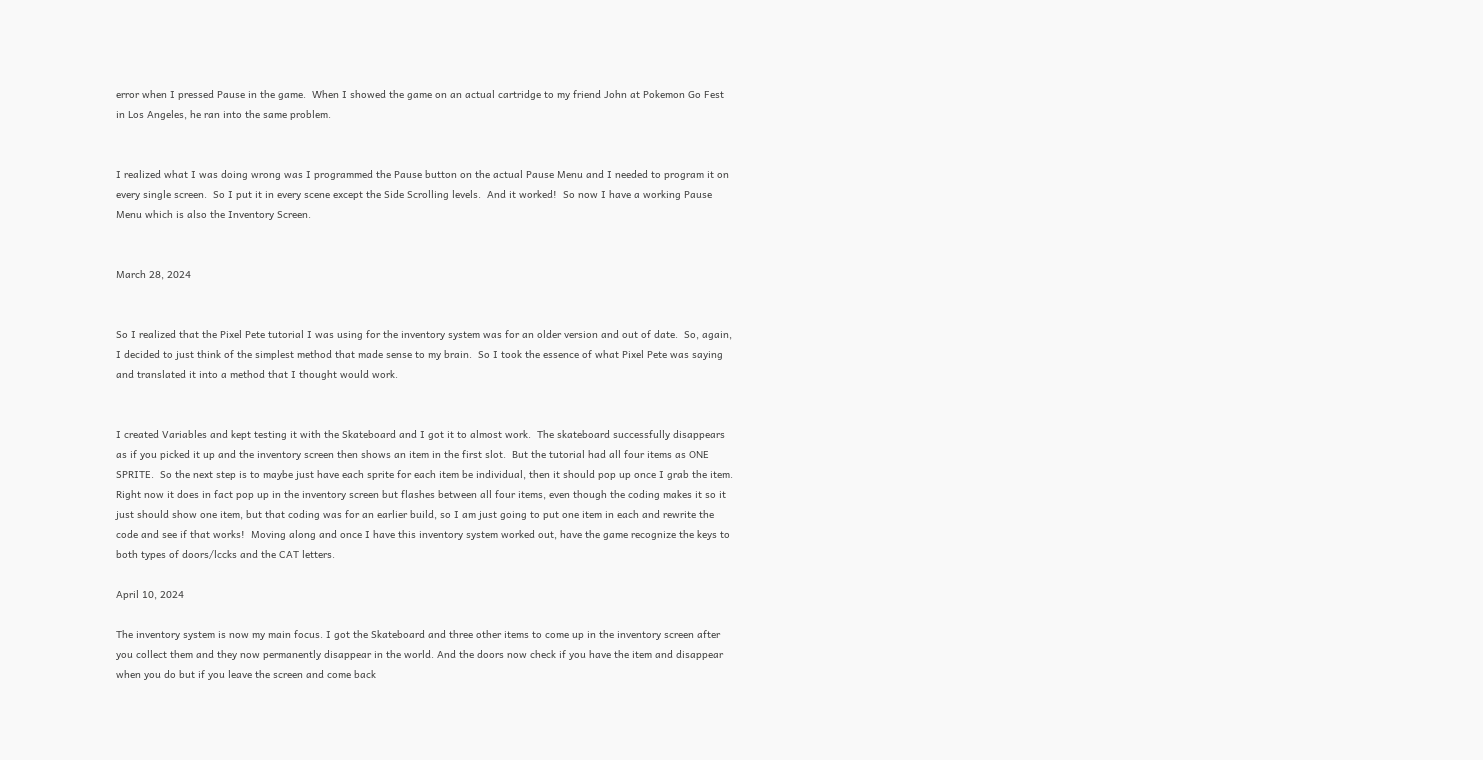error when I pressed Pause in the game.  When I showed the game on an actual cartridge to my friend John at Pokemon Go Fest in Los Angeles, he ran into the same problem.


I realized what I was doing wrong was I programmed the Pause button on the actual Pause Menu and I needed to program it on every single screen.  So I put it in every scene except the Side Scrolling levels.  And it worked!  So now I have a working Pause Menu which is also the Inventory Screen.


March 28, 2024


So I realized that the Pixel Pete tutorial I was using for the inventory system was for an older version and out of date.  So, again, I decided to just think of the simplest method that made sense to my brain.  So I took the essence of what Pixel Pete was saying and translated it into a method that I thought would work.


I created Variables and kept testing it with the Skateboard and I got it to almost work.  The skateboard successfully disappears as if you picked it up and the inventory screen then shows an item in the first slot.  But the tutorial had all four items as ONE SPRITE.  So the next step is to maybe just have each sprite for each item be individual, then it should pop up once I grab the item.  Right now it does in fact pop up in the inventory screen but flashes between all four items, even though the coding makes it so it just should show one item, but that coding was for an earlier build, so I am just going to put one item in each and rewrite the code and see if that works!  Moving along and once I have this inventory system worked out, have the game recognize the keys to both types of doors/lccks and the CAT letters.

April 10, 2024

The inventory system is now my main focus. I got the Skateboard and three other items to come up in the inventory screen after you collect them and they now permanently disappear in the world. And the doors now check if you have the item and disappear when you do but if you leave the screen and come back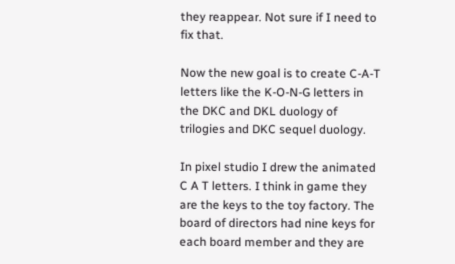they reappear. Not sure if I need to fix that.

Now the new goal is to create C-A-T letters like the K-O-N-G letters in the DKC and DKL duology of trilogies and DKC sequel duology.

In pixel studio I drew the animated C A T letters. I think in game they are the keys to the toy factory. The board of directors had nine keys for each board member and they are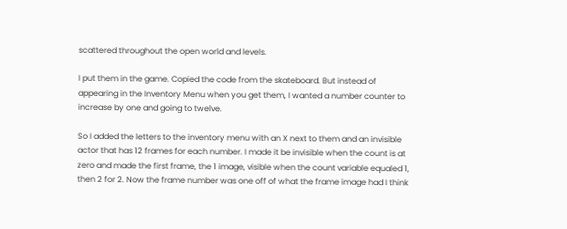scattered throughout the open world and levels.

I put them in the game. Copied the code from the skateboard. But instead of appearing in the Inventory Menu when you get them, I wanted a number counter to increase by one and going to twelve.

So I added the letters to the inventory menu with an X next to them and an invisible actor that has 12 frames for each number. I made it be invisible when the count is at zero and made the first frame, the 1 image, visible when the count variable equaled 1, then 2 for 2. Now the frame number was one off of what the frame image had I think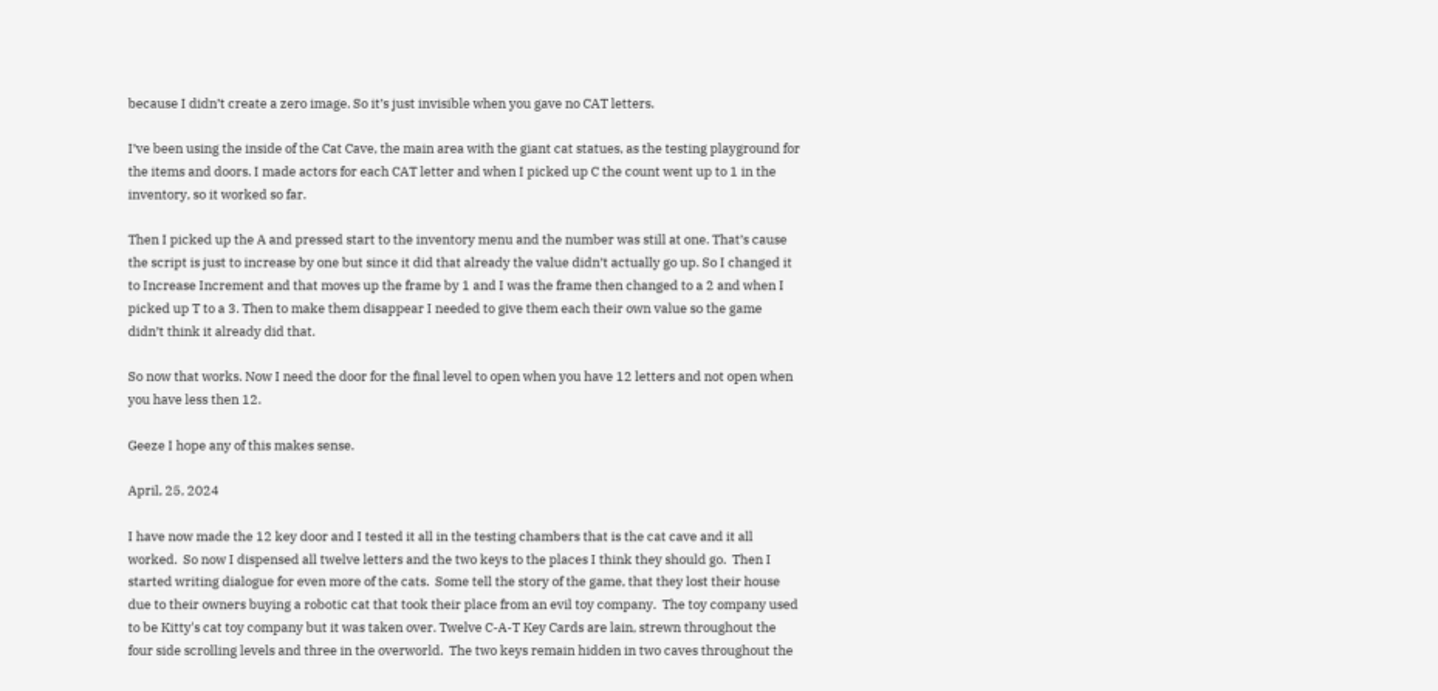because I didn’t create a zero image. So it’s just invisible when you gave no CAT letters.

I’ve been using the inside of the Cat Cave, the main area with the giant cat statues, as the testing playground for the items and doors. I made actors for each CAT letter and when I picked up C the count went up to 1 in the inventory, so it worked so far.

Then I picked up the A and pressed start to the inventory menu and the number was still at one. That’s cause the script is just to increase by one but since it did that already the value didn’t actually go up. So I changed it to Increase Increment and that moves up the frame by 1 and I was the frame then changed to a 2 and when I picked up T to a 3. Then to make them disappear I needed to give them each their own value so the game didn’t think it already did that.

So now that works. Now I need the door for the final level to open when you have 12 letters and not open when you have less then 12.

Geeze I hope any of this makes sense.

April, 25, 2024

I have now made the 12 key door and I tested it all in the testing chambers that is the cat cave and it all worked.  So now I dispensed all twelve letters and the two keys to the places I think they should go.  Then I started writing dialogue for even more of the cats.  Some tell the story of the game, that they lost their house due to their owners buying a robotic cat that took their place from an evil toy company.  The toy company used to be Kitty's cat toy company but it was taken over. Twelve C-A-T Key Cards are lain, strewn throughout the four side scrolling levels and three in the overworld.  The two keys remain hidden in two caves throughout the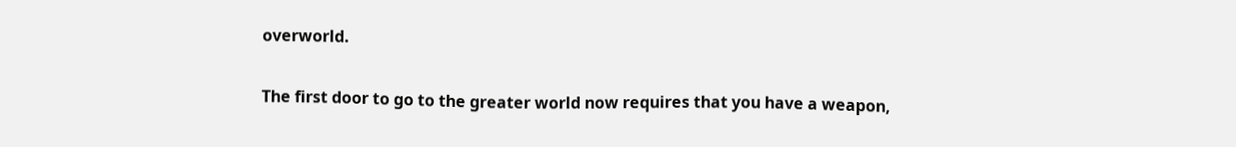overworld.

The first door to go to the greater world now requires that you have a weapon,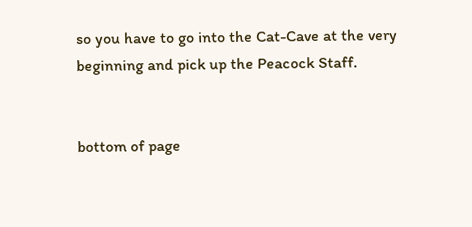so you have to go into the Cat-Cave at the very beginning and pick up the Peacock Staff.


bottom of page